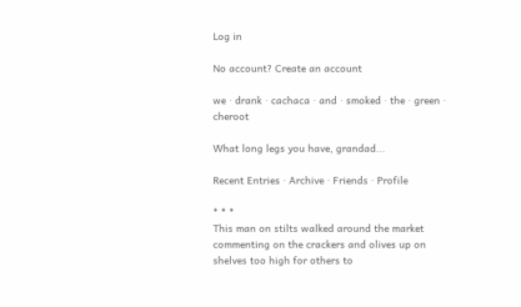Log in

No account? Create an account

we · drank · cachaca · and · smoked · the · green · cheroot

What long legs you have, grandad...

Recent Entries · Archive · Friends · Profile

* * *
This man on stilts walked around the market commenting on the crackers and olives up on shelves too high for others to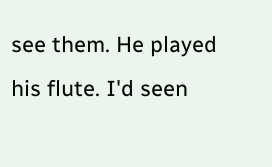see them. He played his flute. I'd seen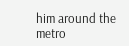him around the metro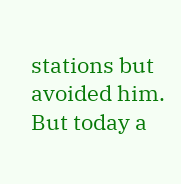stations but avoided him. But today a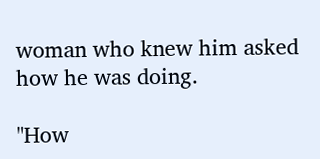woman who knew him asked how he was doing.

"How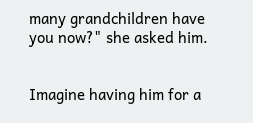many grandchildren have you now?" she asked him.


Imagine having him for a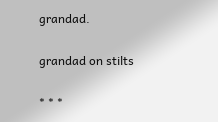grandad.

grandad on stilts

* * *